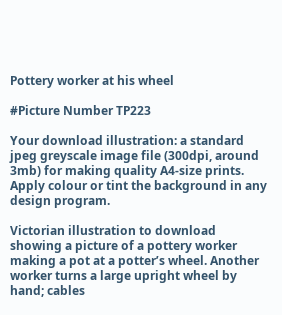Pottery worker at his wheel

#Picture Number TP223

Your download illustration: a standard jpeg greyscale image file (300dpi, around 3mb) for making quality A4-size prints. Apply colour or tint the background in any design program.

Victorian illustration to download showing a picture of a pottery worker making a pot at a potter’s wheel. Another worker turns a large upright wheel by hand; cables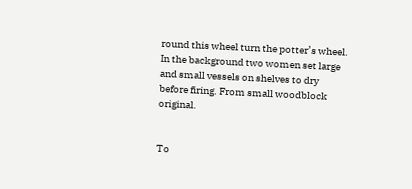round this wheel turn the potter’s wheel. In the background two women set large and small vessels on shelves to dry before firing. From small woodblock original.


To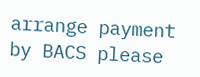arrange payment by BACS please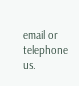email or telephone us.